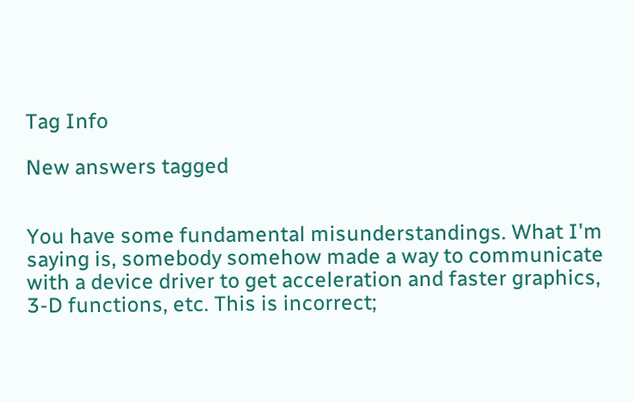Tag Info

New answers tagged


You have some fundamental misunderstandings. What I'm saying is, somebody somehow made a way to communicate with a device driver to get acceleration and faster graphics, 3-D functions, etc. This is incorrect;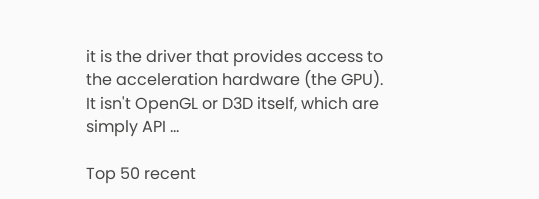it is the driver that provides access to the acceleration hardware (the GPU). It isn't OpenGL or D3D itself, which are simply API ...

Top 50 recent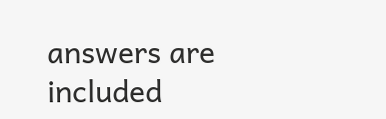answers are included